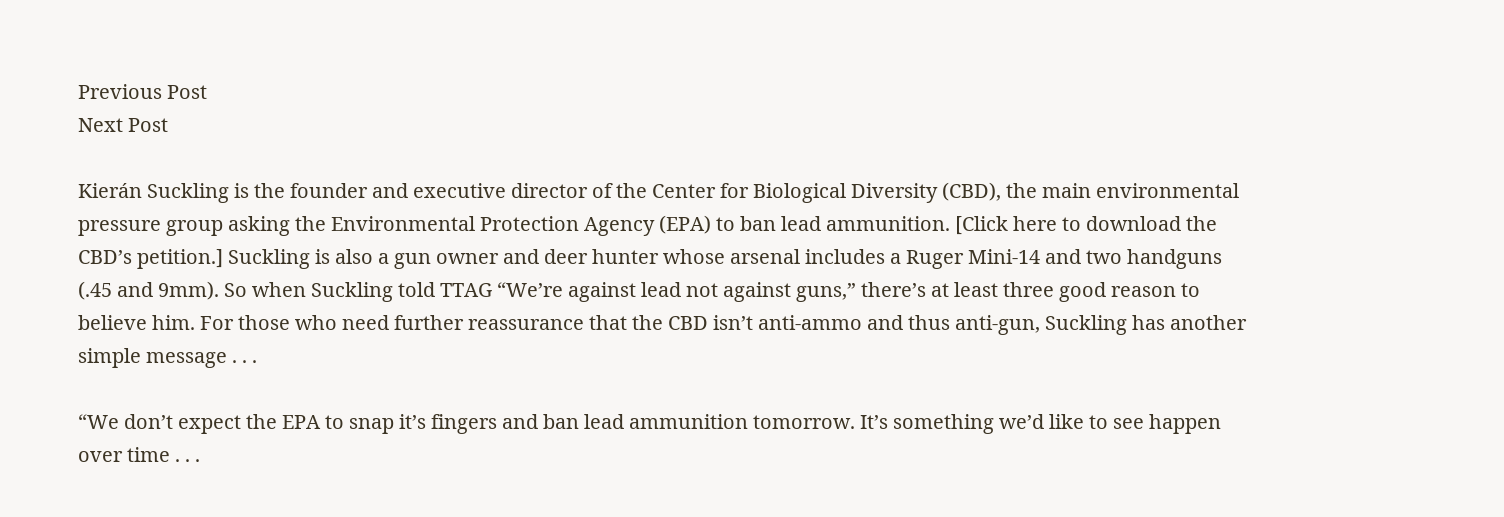Previous Post
Next Post

Kierán Suckling is the founder and executive director of the Center for Biological Diversity (CBD), the main environmental pressure group asking the Environmental Protection Agency (EPA) to ban lead ammunition. [Click here to download the CBD’s petition.] Suckling is also a gun owner and deer hunter whose arsenal includes a Ruger Mini-14 and two handguns (.45 and 9mm). So when Suckling told TTAG “We’re against lead not against guns,” there’s at least three good reason to believe him. For those who need further reassurance that the CBD isn’t anti-ammo and thus anti-gun, Suckling has another simple message . . .

“We don’t expect the EPA to snap it’s fingers and ban lead ammunition tomorrow. It’s something we’d like to see happen over time . . .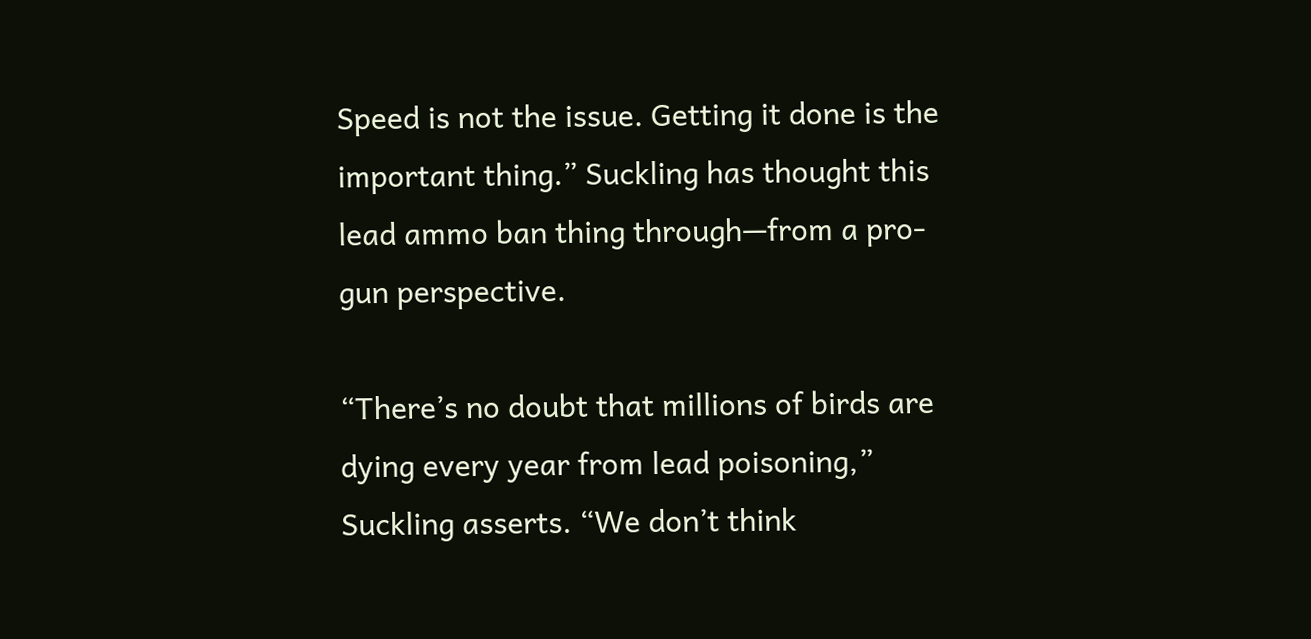Speed is not the issue. Getting it done is the important thing.” Suckling has thought this lead ammo ban thing through—from a pro-gun perspective.

“There’s no doubt that millions of birds are dying every year from lead poisoning,” Suckling asserts. “We don’t think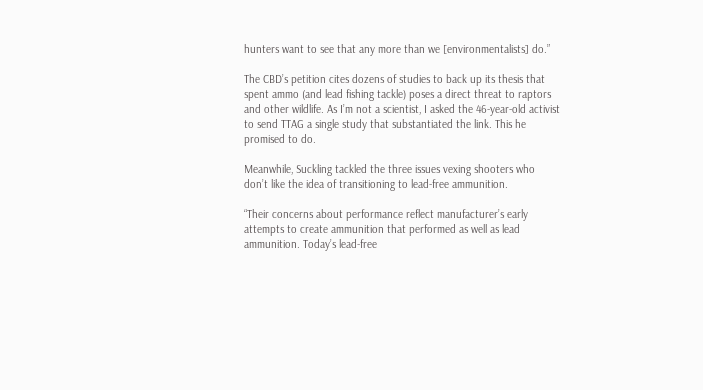hunters want to see that any more than we [environmentalists] do.”

The CBD’s petition cites dozens of studies to back up its thesis that spent ammo (and lead fishing tackle) poses a direct threat to raptors and other wildlife. As I’m not a scientist, I asked the 46-year-old activist to send TTAG a single study that substantiated the link. This he promised to do.

Meanwhile, Suckling tackled the three issues vexing shooters who don’t like the idea of transitioning to lead-free ammunition.

“Their concerns about performance reflect manufacturer’s early attempts to create ammunition that performed as well as lead ammunition. Today’s lead-free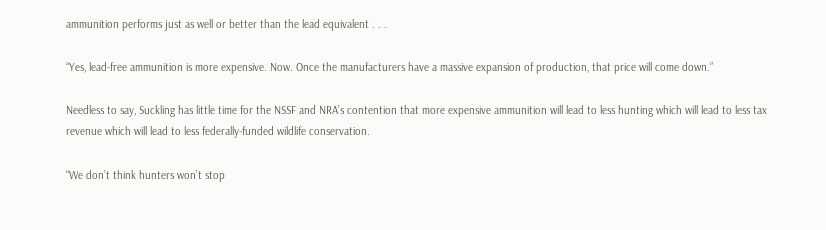ammunition performs just as well or better than the lead equivalent . . .

“Yes, lead-free ammunition is more expensive. Now. Once the manufacturers have a massive expansion of production, that price will come down.”

Needless to say, Suckling has little time for the NSSF and NRA’s contention that more expensive ammunition will lead to less hunting which will lead to less tax revenue which will lead to less federally-funded wildlife conservation.

“We don’t think hunters won’t stop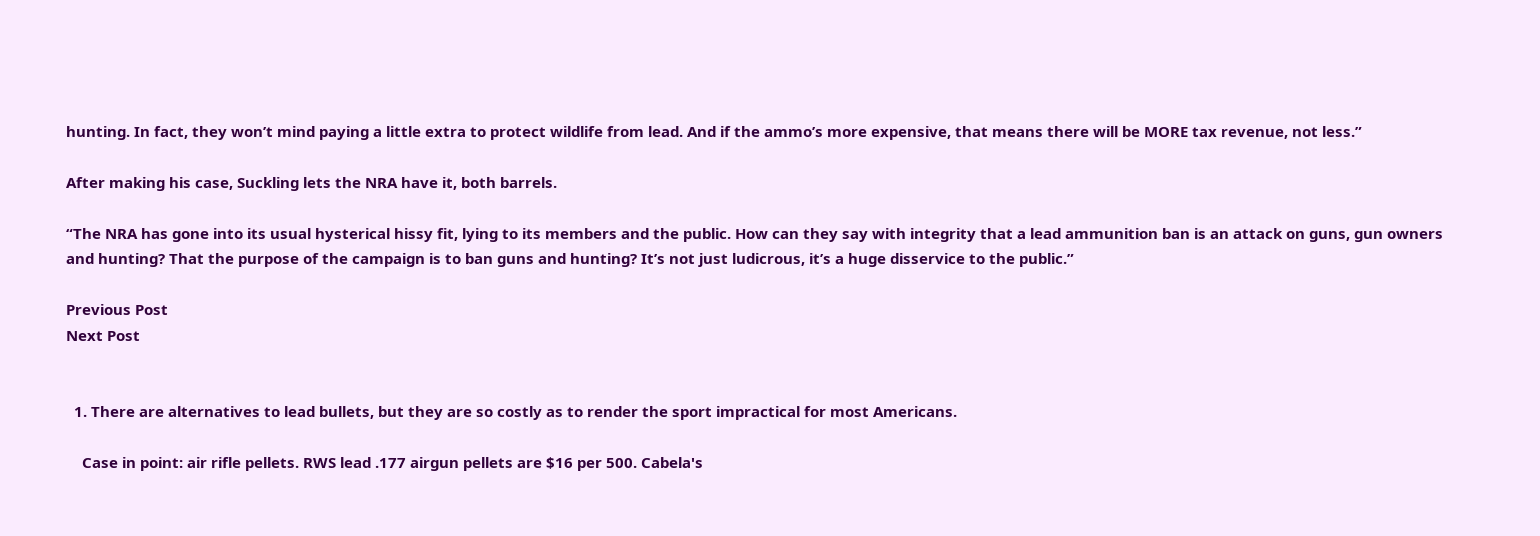hunting. In fact, they won’t mind paying a little extra to protect wildlife from lead. And if the ammo’s more expensive, that means there will be MORE tax revenue, not less.”

After making his case, Suckling lets the NRA have it, both barrels.

“The NRA has gone into its usual hysterical hissy fit, lying to its members and the public. How can they say with integrity that a lead ammunition ban is an attack on guns, gun owners and hunting? That the purpose of the campaign is to ban guns and hunting? It’s not just ludicrous, it’s a huge disservice to the public.”

Previous Post
Next Post


  1. There are alternatives to lead bullets, but they are so costly as to render the sport impractical for most Americans.

    Case in point: air rifle pellets. RWS lead .177 airgun pellets are $16 per 500. Cabela's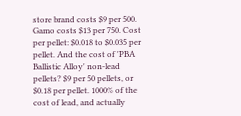store brand costs $9 per 500. Gamo costs $13 per 750. Cost per pellet: $0.018 to $0.035 per pellet. And the cost of 'PBA Ballistic Alloy' non-lead pellets? $9 per 50 pellets, or $0.18 per pellet. 1000% of the cost of lead, and actually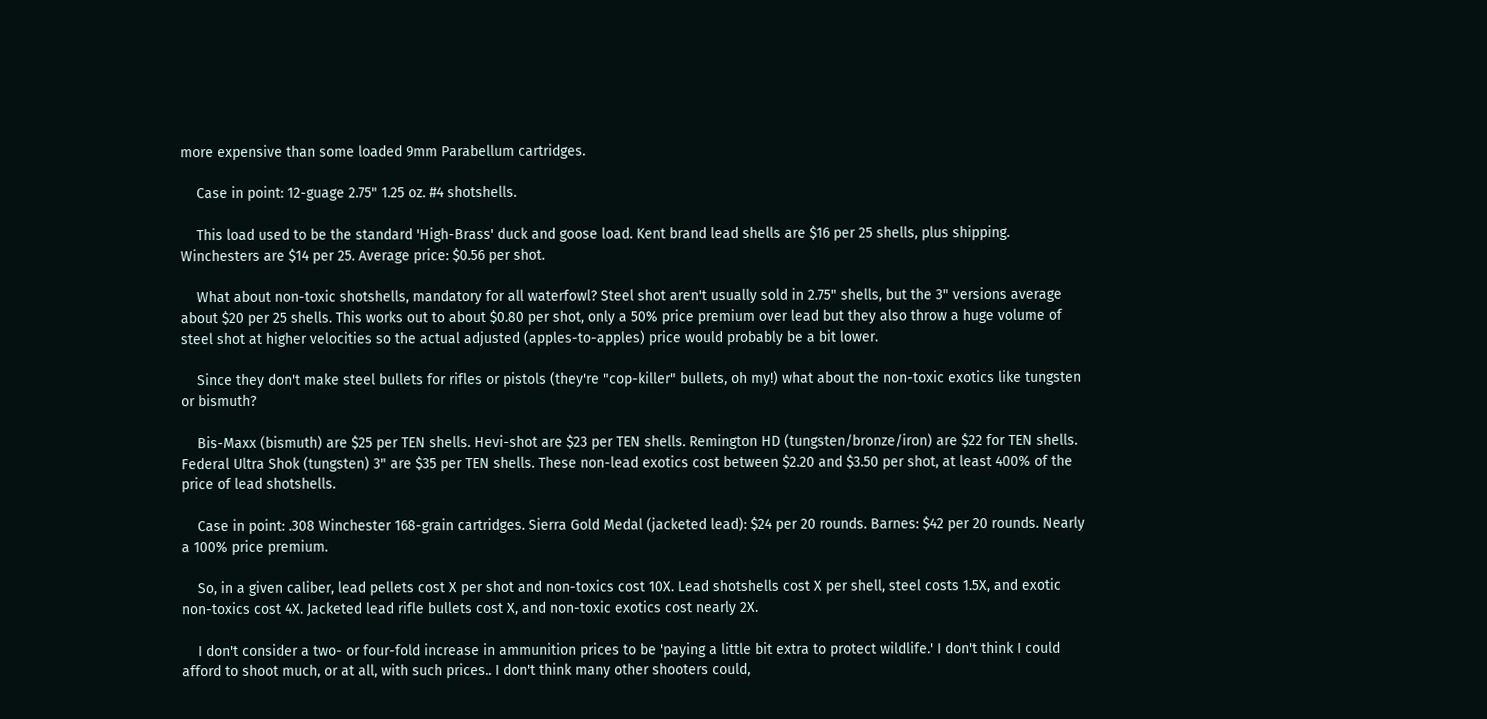more expensive than some loaded 9mm Parabellum cartridges.

    Case in point: 12-guage 2.75" 1.25 oz. #4 shotshells.

    This load used to be the standard 'High-Brass' duck and goose load. Kent brand lead shells are $16 per 25 shells, plus shipping. Winchesters are $14 per 25. Average price: $0.56 per shot.

    What about non-toxic shotshells, mandatory for all waterfowl? Steel shot aren't usually sold in 2.75" shells, but the 3" versions average about $20 per 25 shells. This works out to about $0.80 per shot, only a 50% price premium over lead but they also throw a huge volume of steel shot at higher velocities so the actual adjusted (apples-to-apples) price would probably be a bit lower.

    Since they don't make steel bullets for rifles or pistols (they're "cop-killer" bullets, oh my!) what about the non-toxic exotics like tungsten or bismuth?

    Bis-Maxx (bismuth) are $25 per TEN shells. Hevi-shot are $23 per TEN shells. Remington HD (tungsten/bronze/iron) are $22 for TEN shells. Federal Ultra Shok (tungsten) 3" are $35 per TEN shells. These non-lead exotics cost between $2.20 and $3.50 per shot, at least 400% of the price of lead shotshells.

    Case in point: .308 Winchester 168-grain cartridges. Sierra Gold Medal (jacketed lead): $24 per 20 rounds. Barnes: $42 per 20 rounds. Nearly a 100% price premium.

    So, in a given caliber, lead pellets cost X per shot and non-toxics cost 10X. Lead shotshells cost X per shell, steel costs 1.5X, and exotic non-toxics cost 4X. Jacketed lead rifle bullets cost X, and non-toxic exotics cost nearly 2X.

    I don't consider a two- or four-fold increase in ammunition prices to be 'paying a little bit extra to protect wildlife.' I don't think I could afford to shoot much, or at all, with such prices.. I don't think many other shooters could,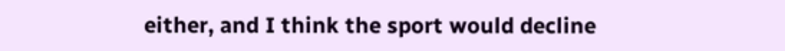either, and I think the sport would decline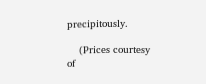precipitously.

    (Prices courtesy of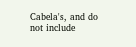Cabela's, and do not include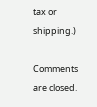tax or shipping.)

Comments are closed.